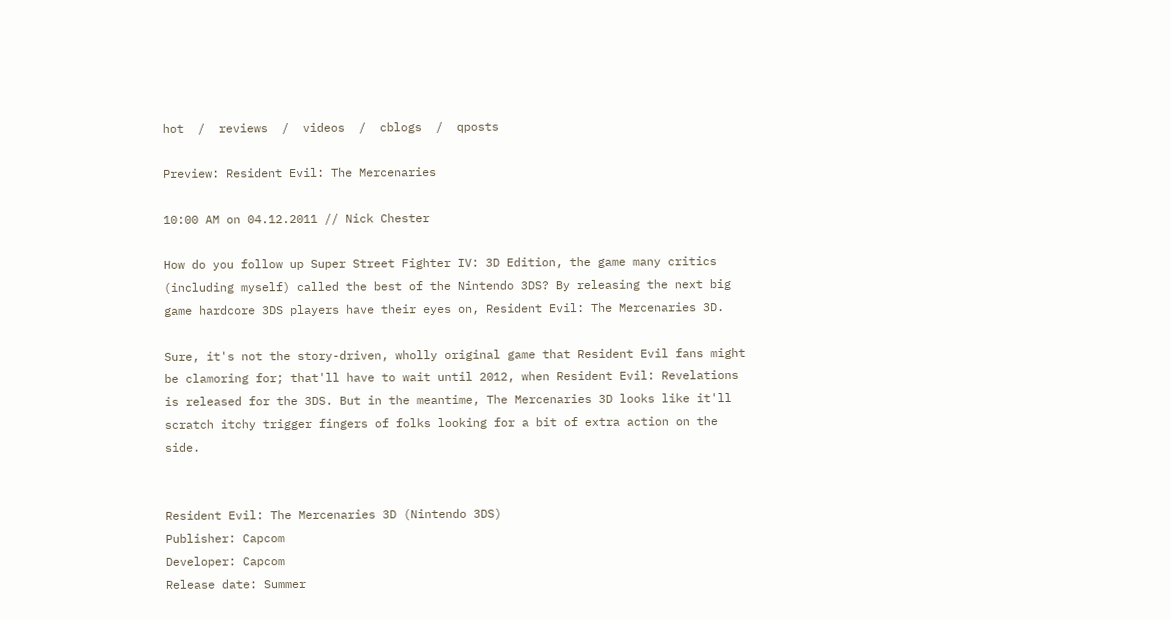hot  /  reviews  /  videos  /  cblogs  /  qposts

Preview: Resident Evil: The Mercenaries

10:00 AM on 04.12.2011 // Nick Chester

How do you follow up Super Street Fighter IV: 3D Edition, the game many critics (including myself) called the best of the Nintendo 3DS? By releasing the next big game hardcore 3DS players have their eyes on, Resident Evil: The Mercenaries 3D.

Sure, it's not the story-driven, wholly original game that Resident Evil fans might be clamoring for; that'll have to wait until 2012, when Resident Evil: Revelations is released for the 3DS. But in the meantime, The Mercenaries 3D looks like it'll scratch itchy trigger fingers of folks looking for a bit of extra action on the side.


Resident Evil: The Mercenaries 3D (Nintendo 3DS)
Publisher: Capcom
Developer: Capcom
Release date: Summer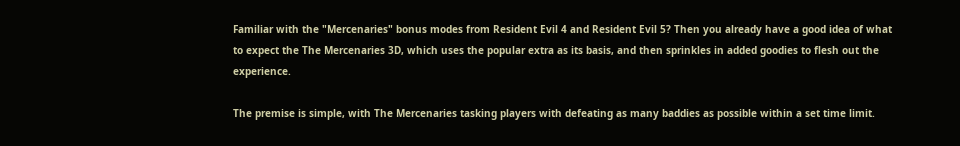Familiar with the "Mercenaries" bonus modes from Resident Evil 4 and Resident Evil 5? Then you already have a good idea of what to expect the The Mercenaries 3D, which uses the popular extra as its basis, and then sprinkles in added goodies to flesh out the experience.

The premise is simple, with The Mercenaries tasking players with defeating as many baddies as possible within a set time limit.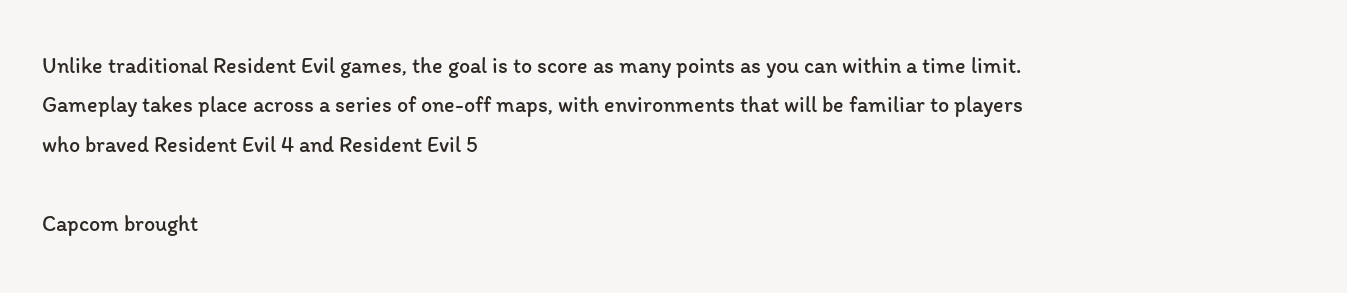Unlike traditional Resident Evil games, the goal is to score as many points as you can within a time limit. Gameplay takes place across a series of one-off maps, with environments that will be familiar to players who braved Resident Evil 4 and Resident Evil 5

Capcom brought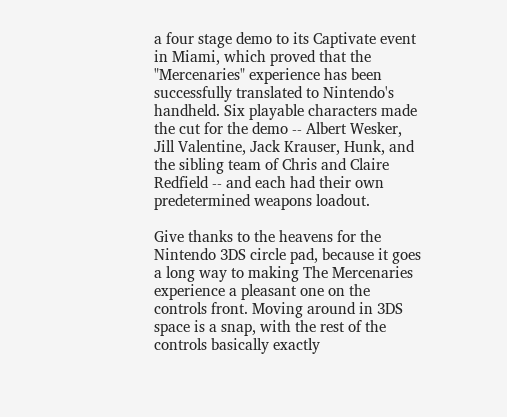a four stage demo to its Captivate event in Miami, which proved that the "Mercenaries" experience has been successfully translated to Nintendo's handheld. Six playable characters made the cut for the demo -- Albert Wesker, Jill Valentine, Jack Krauser, Hunk, and the sibling team of Chris and Claire Redfield -- and each had their own predetermined weapons loadout.

Give thanks to the heavens for the Nintendo 3DS circle pad, because it goes a long way to making The Mercenaries experience a pleasant one on the controls front. Moving around in 3DS space is a snap, with the rest of the controls basically exactly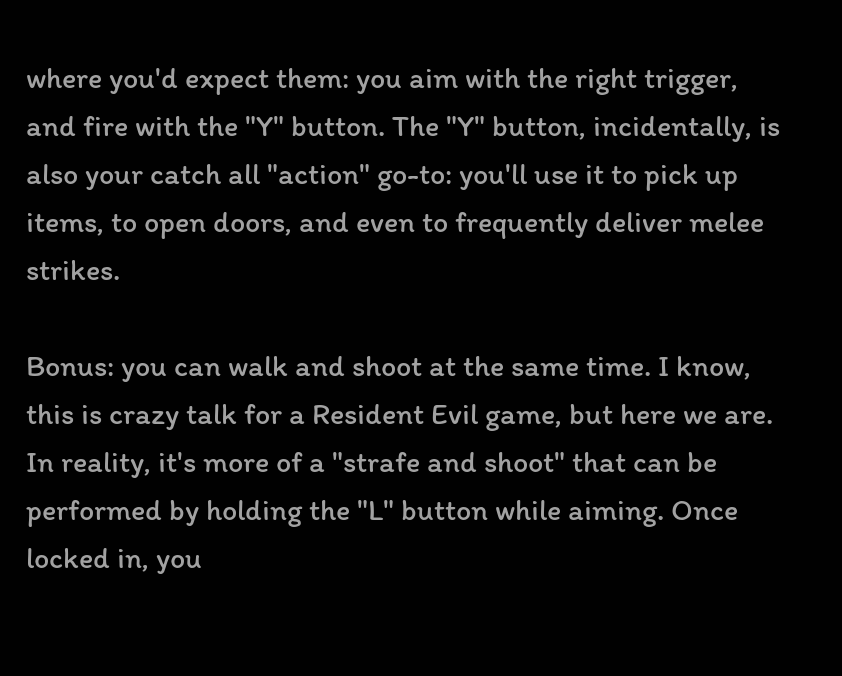where you'd expect them: you aim with the right trigger, and fire with the "Y" button. The "Y" button, incidentally, is also your catch all "action" go-to: you'll use it to pick up items, to open doors, and even to frequently deliver melee strikes.

Bonus: you can walk and shoot at the same time. I know, this is crazy talk for a Resident Evil game, but here we are. In reality, it's more of a "strafe and shoot" that can be performed by holding the "L" button while aiming. Once locked in, you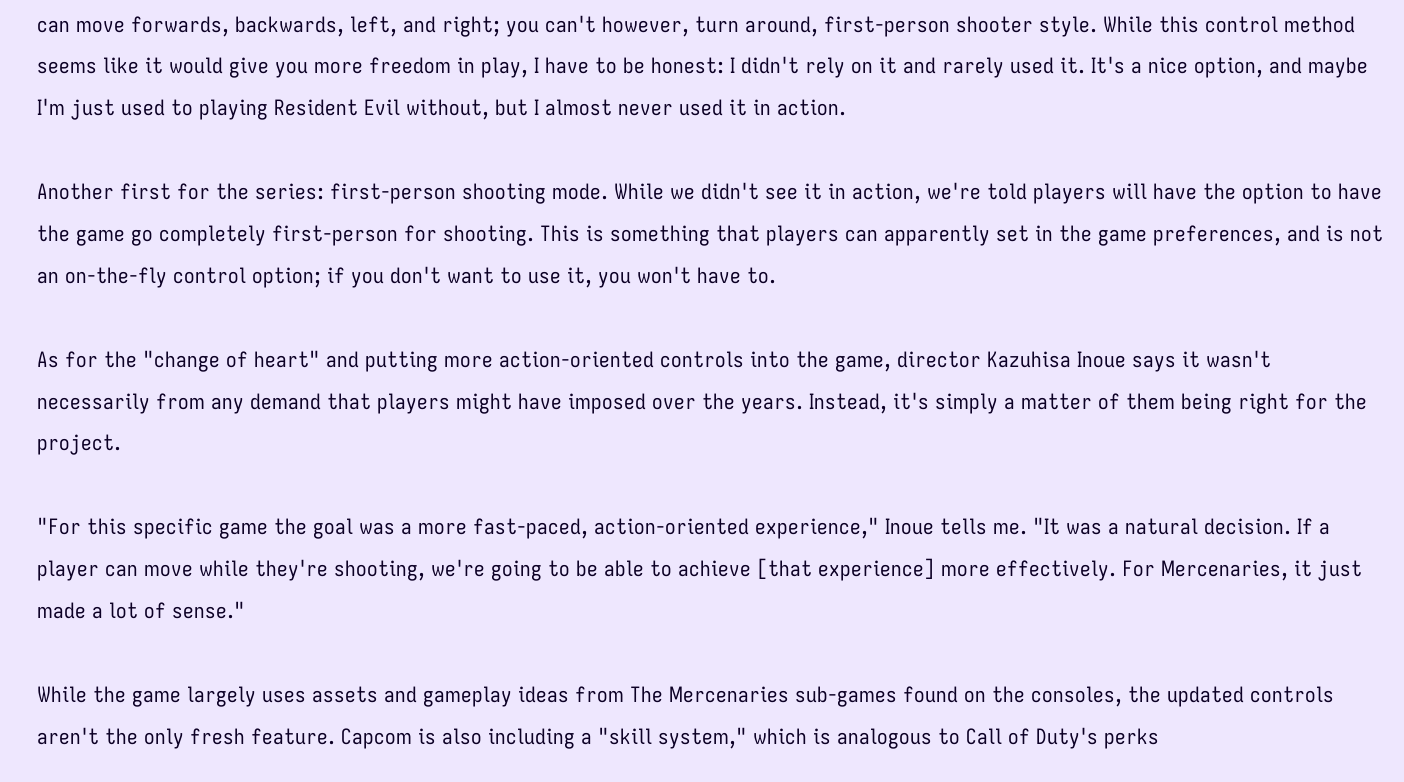can move forwards, backwards, left, and right; you can't however, turn around, first-person shooter style. While this control method seems like it would give you more freedom in play, I have to be honest: I didn't rely on it and rarely used it. It's a nice option, and maybe I'm just used to playing Resident Evil without, but I almost never used it in action.

Another first for the series: first-person shooting mode. While we didn't see it in action, we're told players will have the option to have the game go completely first-person for shooting. This is something that players can apparently set in the game preferences, and is not an on-the-fly control option; if you don't want to use it, you won't have to.

As for the "change of heart" and putting more action-oriented controls into the game, director Kazuhisa Inoue says it wasn't necessarily from any demand that players might have imposed over the years. Instead, it's simply a matter of them being right for the project.

"For this specific game the goal was a more fast-paced, action-oriented experience," Inoue tells me. "It was a natural decision. If a player can move while they're shooting, we're going to be able to achieve [that experience] more effectively. For Mercenaries, it just made a lot of sense."

While the game largely uses assets and gameplay ideas from The Mercenaries sub-games found on the consoles, the updated controls aren't the only fresh feature. Capcom is also including a "skill system," which is analogous to Call of Duty's perks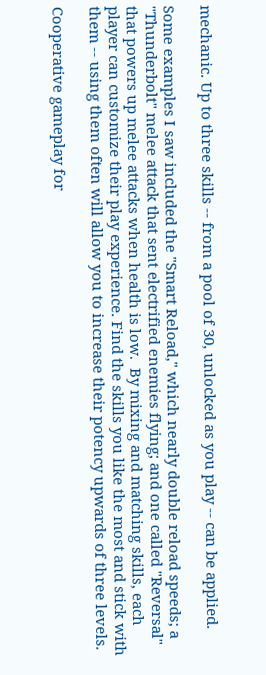mechanic. Up to three skills -- from a pool of 30, unlocked as you play -- can be applied.

Some examples I saw included the "Smart Reload," which nearly double reload speeds; a "Thunderbolt" melee attack that sent electrified enemies flying; and one called "Reversal" that powers up melee attacks when health is low.  By mixing and matching skills, each player can customize their play experience. Find the skills you like the most and stick with them -- using them often will allow you to increase their potency upwards of three levels.

Cooperative gameplay for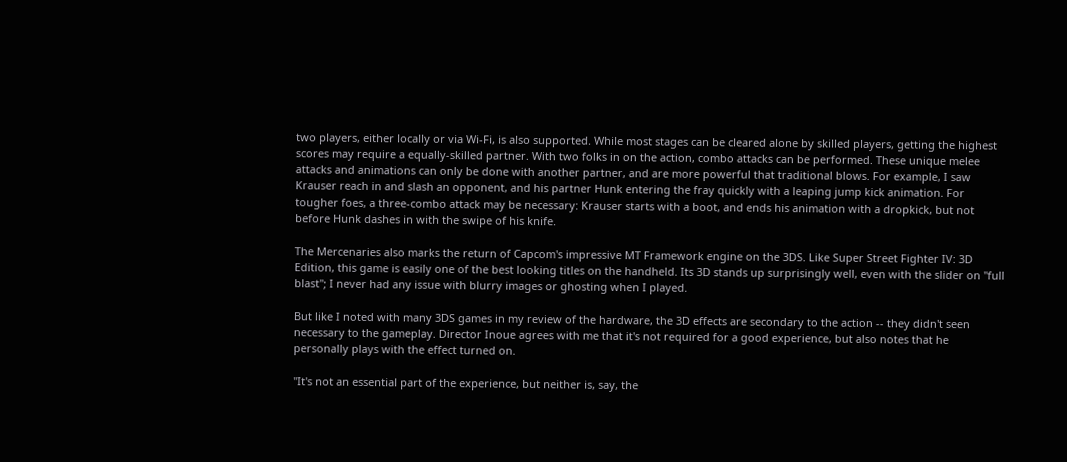two players, either locally or via Wi-Fi, is also supported. While most stages can be cleared alone by skilled players, getting the highest scores may require a equally-skilled partner. With two folks in on the action, combo attacks can be performed. These unique melee attacks and animations can only be done with another partner, and are more powerful that traditional blows. For example, I saw Krauser reach in and slash an opponent, and his partner Hunk entering the fray quickly with a leaping jump kick animation. For tougher foes, a three-combo attack may be necessary: Krauser starts with a boot, and ends his animation with a dropkick, but not before Hunk dashes in with the swipe of his knife.

The Mercenaries also marks the return of Capcom's impressive MT Framework engine on the 3DS. Like Super Street Fighter IV: 3D Edition, this game is easily one of the best looking titles on the handheld. Its 3D stands up surprisingly well, even with the slider on "full blast"; I never had any issue with blurry images or ghosting when I played.

But like I noted with many 3DS games in my review of the hardware, the 3D effects are secondary to the action -- they didn't seen necessary to the gameplay. Director Inoue agrees with me that it's not required for a good experience, but also notes that he personally plays with the effect turned on.

"It's not an essential part of the experience, but neither is, say, the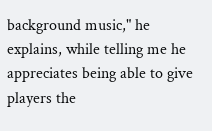background music," he explains, while telling me he appreciates being able to give players the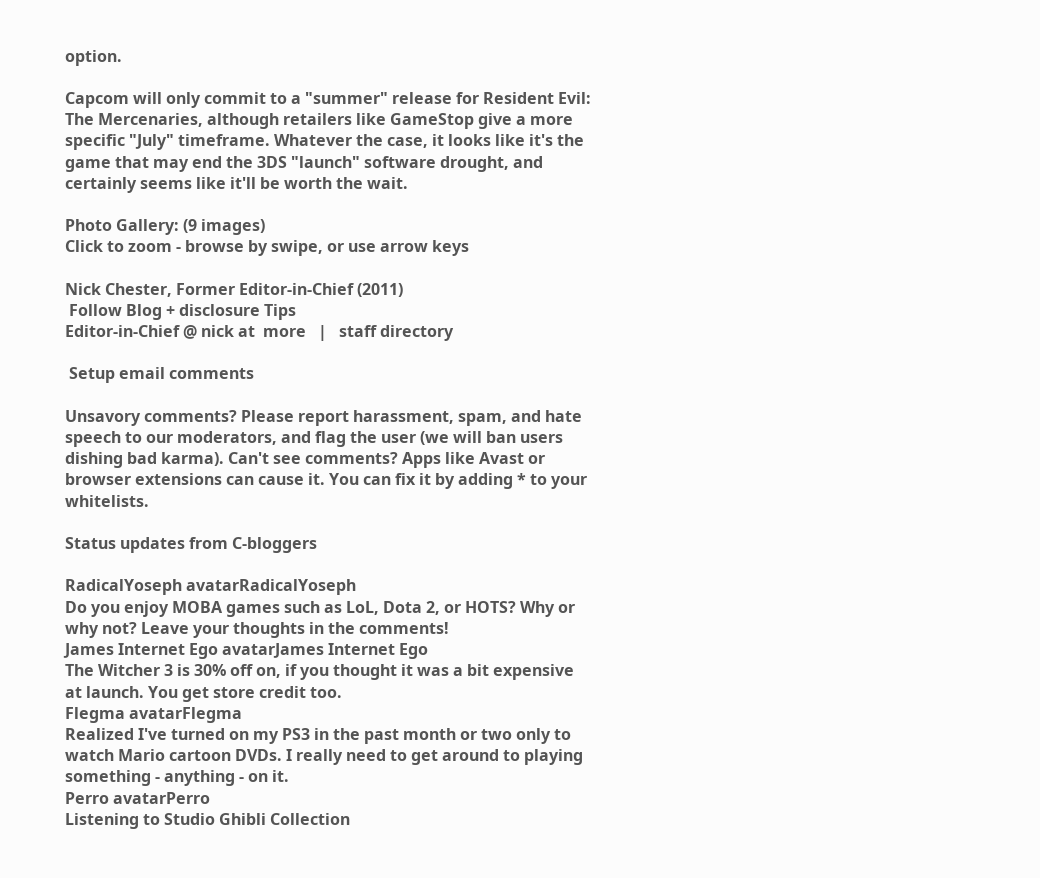option.

Capcom will only commit to a "summer" release for Resident Evil: The Mercenaries, although retailers like GameStop give a more specific "July" timeframe. Whatever the case, it looks like it's the game that may end the 3DS "launch" software drought, and certainly seems like it'll be worth the wait.

Photo Gallery: (9 images)
Click to zoom - browse by swipe, or use arrow keys

Nick Chester, Former Editor-in-Chief (2011)
 Follow Blog + disclosure Tips
Editor-in-Chief @ nick at  more   |   staff directory

 Setup email comments

Unsavory comments? Please report harassment, spam, and hate speech to our moderators, and flag the user (we will ban users dishing bad karma). Can't see comments? Apps like Avast or browser extensions can cause it. You can fix it by adding * to your whitelists.

Status updates from C-bloggers

RadicalYoseph avatarRadicalYoseph
Do you enjoy MOBA games such as LoL, Dota 2, or HOTS? Why or why not? Leave your thoughts in the comments!
James Internet Ego avatarJames Internet Ego
The Witcher 3 is 30% off on, if you thought it was a bit expensive at launch. You get store credit too.
Flegma avatarFlegma
Realized I've turned on my PS3 in the past month or two only to watch Mario cartoon DVDs. I really need to get around to playing something - anything - on it.
Perro avatarPerro
Listening to Studio Ghibli Collection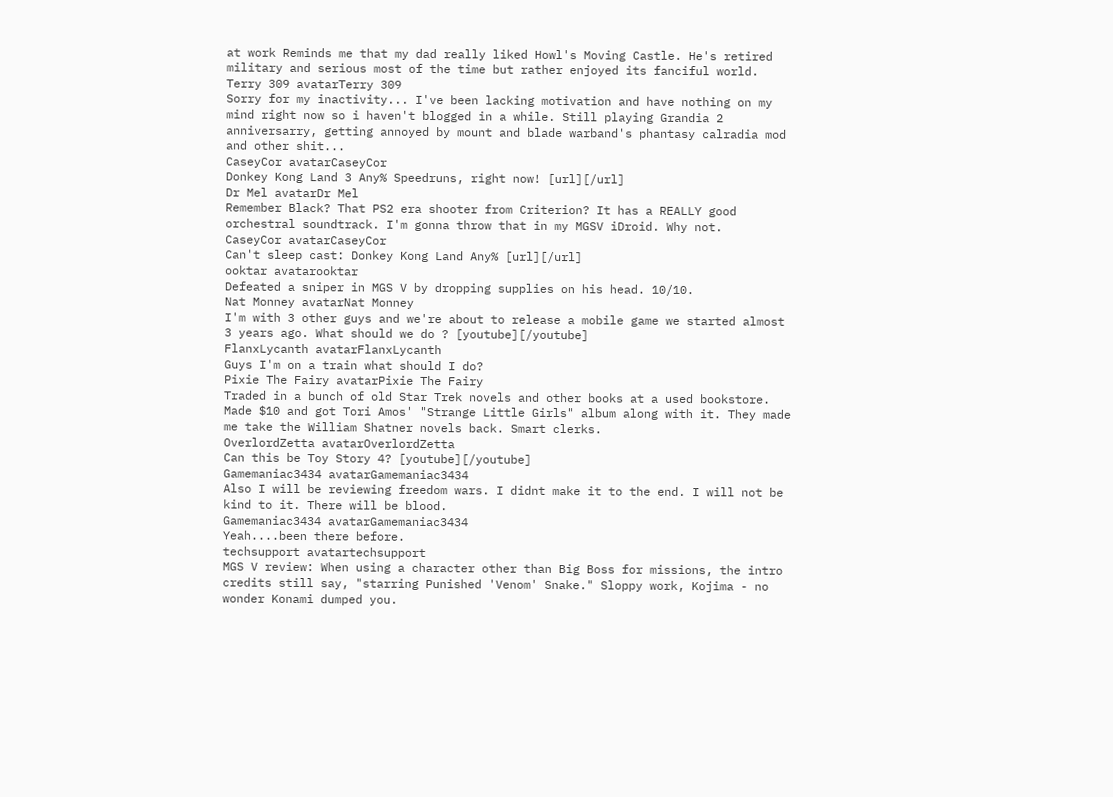at work Reminds me that my dad really liked Howl's Moving Castle. He's retired military and serious most of the time but rather enjoyed its fanciful world.
Terry 309 avatarTerry 309
Sorry for my inactivity... I've been lacking motivation and have nothing on my mind right now so i haven't blogged in a while. Still playing Grandia 2 anniversarry, getting annoyed by mount and blade warband's phantasy calradia mod and other shit...
CaseyCor avatarCaseyCor
Donkey Kong Land 3 Any% Speedruns, right now! [url][/url]
Dr Mel avatarDr Mel
Remember Black? That PS2 era shooter from Criterion? It has a REALLY good orchestral soundtrack. I'm gonna throw that in my MGSV iDroid. Why not.
CaseyCor avatarCaseyCor
Can't sleep cast: Donkey Kong Land Any% [url][/url]
ooktar avatarooktar
Defeated a sniper in MGS V by dropping supplies on his head. 10/10.
Nat Monney avatarNat Monney
I'm with 3 other guys and we're about to release a mobile game we started almost 3 years ago. What should we do ? [youtube][/youtube]
FlanxLycanth avatarFlanxLycanth
Guys I'm on a train what should I do?
Pixie The Fairy avatarPixie The Fairy
Traded in a bunch of old Star Trek novels and other books at a used bookstore. Made $10 and got Tori Amos' "Strange Little Girls" album along with it. They made me take the William Shatner novels back. Smart clerks.
OverlordZetta avatarOverlordZetta
Can this be Toy Story 4? [youtube][/youtube]
Gamemaniac3434 avatarGamemaniac3434
Also I will be reviewing freedom wars. I didnt make it to the end. I will not be kind to it. There will be blood.
Gamemaniac3434 avatarGamemaniac3434
Yeah....been there before.
techsupport avatartechsupport
MGS V review: When using a character other than Big Boss for missions, the intro credits still say, "starring Punished 'Venom' Snake." Sloppy work, Kojima - no wonder Konami dumped you.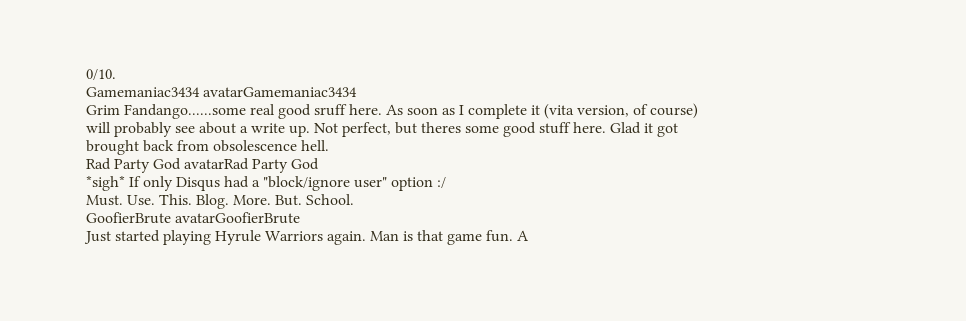0/10.
Gamemaniac3434 avatarGamemaniac3434
Grim Fandango......some real good sruff here. As soon as I complete it (vita version, of course) will probably see about a write up. Not perfect, but theres some good stuff here. Glad it got brought back from obsolescence hell.
Rad Party God avatarRad Party God
*sigh* If only Disqus had a "block/ignore user" option :/
Must. Use. This. Blog. More. But. School.
GoofierBrute avatarGoofierBrute
Just started playing Hyrule Warriors again. Man is that game fun. A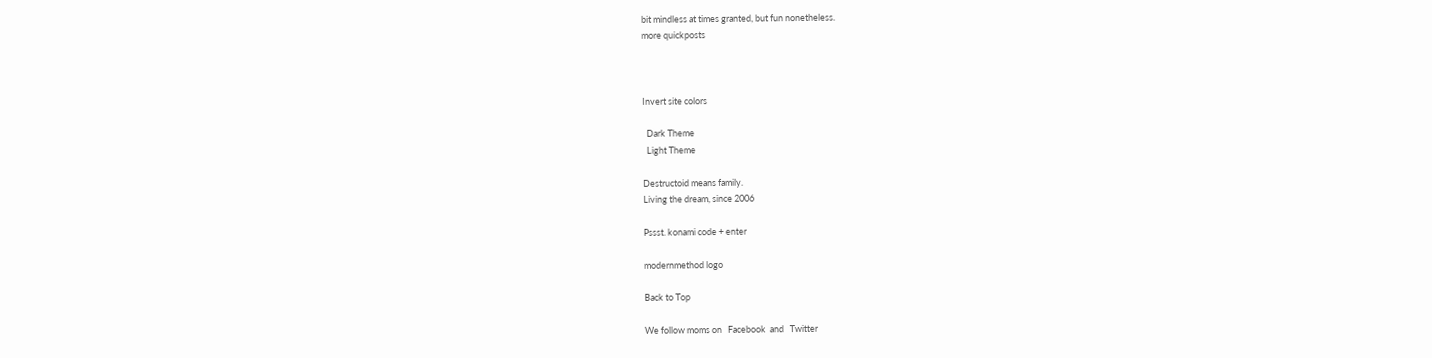bit mindless at times granted, but fun nonetheless.
more quickposts



Invert site colors

  Dark Theme
  Light Theme

Destructoid means family.
Living the dream, since 2006

Pssst. konami code + enter

modernmethod logo

Back to Top

We follow moms on   Facebook  and   Twitter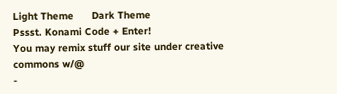Light Theme      Dark Theme
Pssst. Konami Code + Enter!
You may remix stuff our site under creative commons w/@
-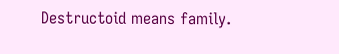Destructoid means family.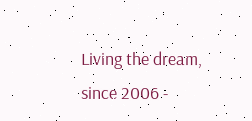Living the dream, since 2006 -